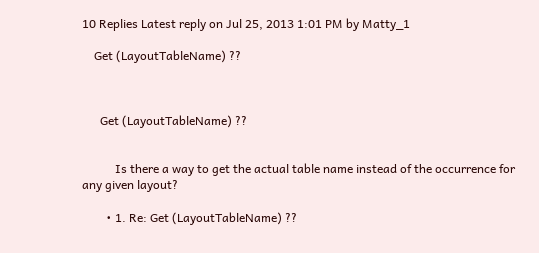10 Replies Latest reply on Jul 25, 2013 1:01 PM by Matty_1

    Get (LayoutTableName) ??



      Get (LayoutTableName) ??


           Is there a way to get the actual table name instead of the occurrence for any given layout?

        • 1. Re: Get (LayoutTableName) ??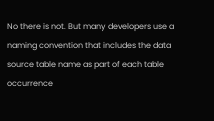No there is not. But many developers use a naming convention that includes the data source table name as part of each table occurrence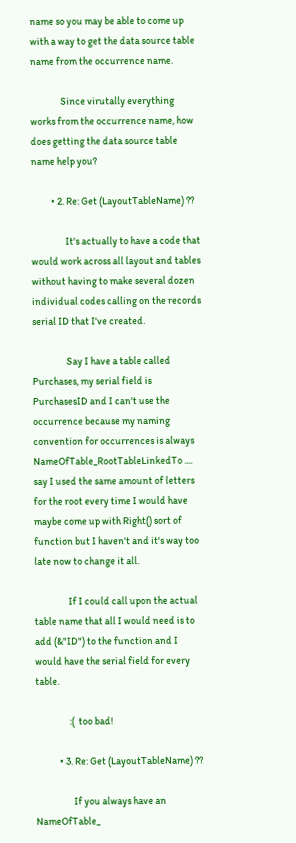name so you may be able to come up with a way to get the data source table name from the occurrence name.

               Since virutally everything works from the occurrence name, how does getting the data source table name help you?

          • 2. Re: Get (LayoutTableName) ??

                 It's actually to have a code that would work across all layout and tables without having to make several dozen individual codes calling on the records serial ID that I've created.

                 Say I have a table called Purchases, my serial field is PurchasesID and I can't use the occurrence because my naming convention for occurrences is always NameOfTable_RootTableLinkedTo .... say I used the same amount of letters for the root every time I would have maybe come up with Right() sort of function but I haven't and it's way too late now to change it all.

                 If I could call upon the actual table name that all I would need is to add (&"ID") to the function and I would have the serial field for every table.

                 :(  too bad!

            • 3. Re: Get (LayoutTableName) ??

                   If you always have an NameOfTable_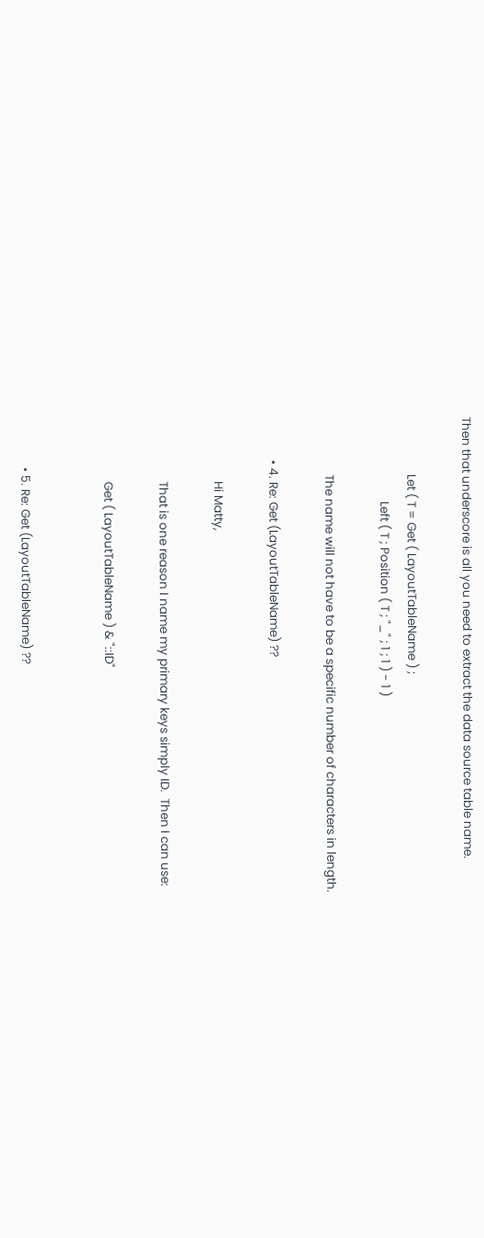Then that underscore is all you need to extract the data source table name.

                   Let ( T = Get ( LayoutTableName ) ;
                            Left ( T ; Position ( T ; "_" ; 1 ; 1 ) - 1 )

                   The name will not have to be a specific number of characters in length.

              • 4. Re: Get (LayoutTableName) ??

                     Hi Matty,

                     That is one reason I name my primary keys simply ID.  Then I can use:

                     Get ( LayoutTableName ) & "::ID"


                • 5. Re: Get (LayoutTableName) ??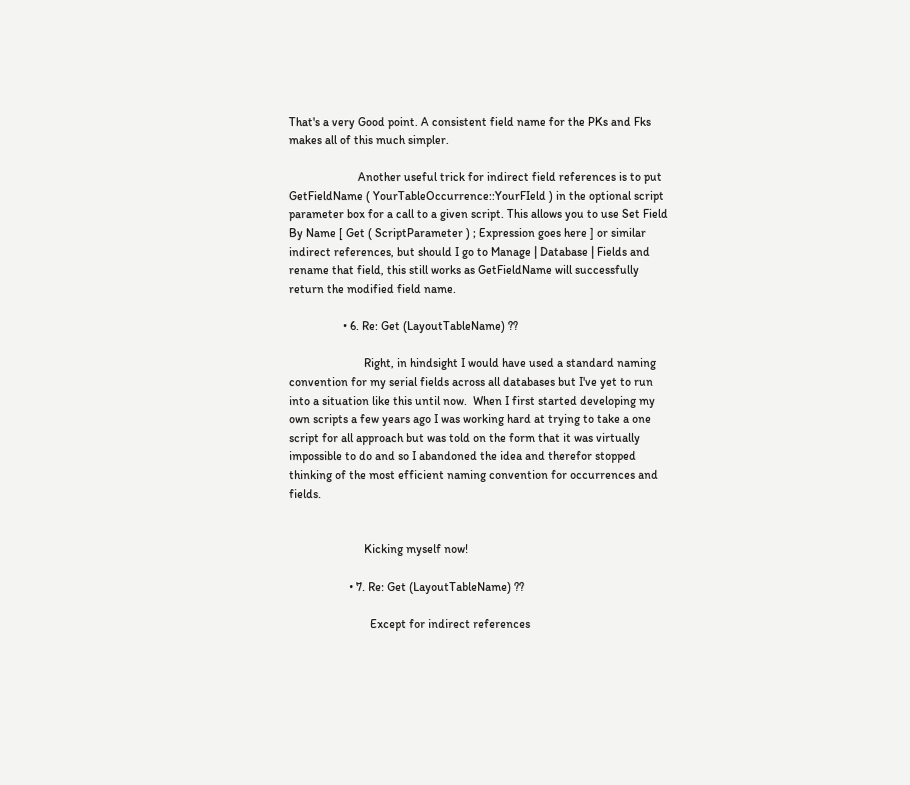That's a very Good point. A consistent field name for the PKs and Fks makes all of this much simpler.

                       Another useful trick for indirect field references is to put GetFieldName ( YourTableOccurrence::YourFIeld ) in the optional script parameter box for a call to a given script. This allows you to use Set Field By Name [ Get ( ScriptParameter ) ; Expression goes here ] or similar indirect references, but should I go to Manage | Database | Fields and rename that field, this still works as GetFieldName will successfully return the modified field name.

                  • 6. Re: Get (LayoutTableName) ??

                         Right, in hindsight I would have used a standard naming convention for my serial fields across all databases but I've yet to run into a situation like this until now.  When I first started developing my own scripts a few years ago I was working hard at trying to take a one script for all approach but was told on the form that it was virtually impossible to do and so I abandoned the idea and therefor stopped thinking of the most efficient naming convention for occurrences and fields.


                         Kicking myself now!

                    • 7. Re: Get (LayoutTableName) ??

                           Except for indirect references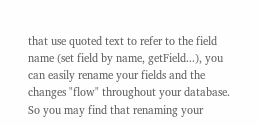that use quoted text to refer to the field name (set field by name, getField...), you can easily rename your fields and the changes "flow" throughout your database. So you may find that renaming your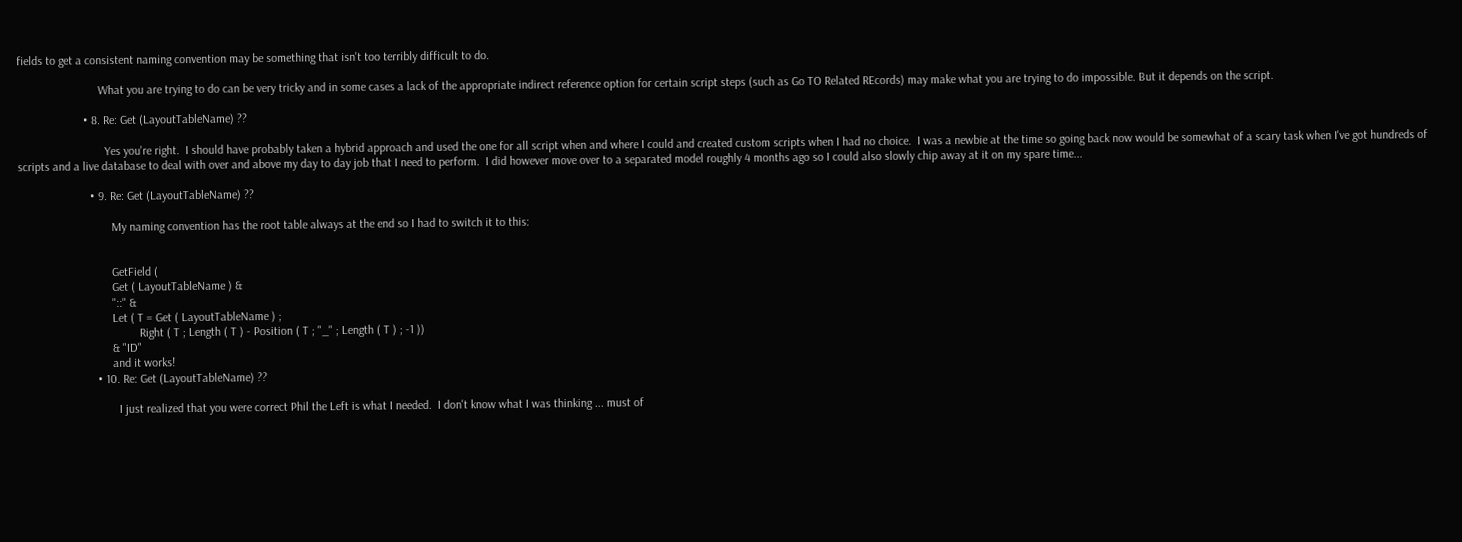fields to get a consistent naming convention may be something that isn't too terribly difficult to do.

                           What you are trying to do can be very tricky and in some cases a lack of the appropriate indirect reference option for certain script steps (such as Go TO Related REcords) may make what you are trying to do impossible. But it depends on the script.

                      • 8. Re: Get (LayoutTableName) ??

                             Yes you're right.  I should have probably taken a hybrid approach and used the one for all script when and where I could and created custom scripts when I had no choice.  I was a newbie at the time so going back now would be somewhat of a scary task when I've got hundreds of scripts and a live database to deal with over and above my day to day job that I need to perform.  I did however move over to a separated model roughly 4 months ago so I could also slowly chip away at it on my spare time...

                        • 9. Re: Get (LayoutTableName) ??

                               My naming convention has the root table always at the end so I had to switch it to this:


                               GetField (
                               Get ( LayoutTableName ) &
                               "::" &
                               Let ( T = Get ( LayoutTableName ) ;
                                        Right ( T ; Length ( T ) - Position ( T ; "_" ; Length ( T ) ; -1 ))
                               & "ID"
                               and it works!
                          • 10. Re: Get (LayoutTableName) ??

                                 I just realized that you were correct Phil the Left is what I needed.  I don't know what I was thinking ... must of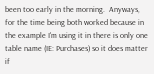been too early in the morning.  Anyways, for the time being both worked because in the example I'm using it in there is only one table name (IE: Purchases) so it does matter if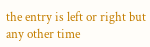the entry is left or right but any other time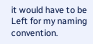it would have to be Left for my naming convention.